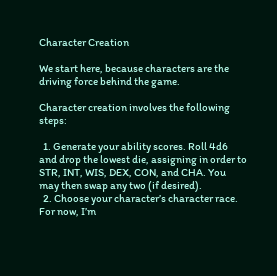Character Creation

We start here, because characters are the driving force behind the game.

Character creation involves the following steps:

  1. Generate your ability scores. Roll 4d6 and drop the lowest die, assigning in order to STR, INT, WIS, DEX, CON, and CHA. You may then swap any two (if desired).
  2. Choose your character’s character race. For now, I’m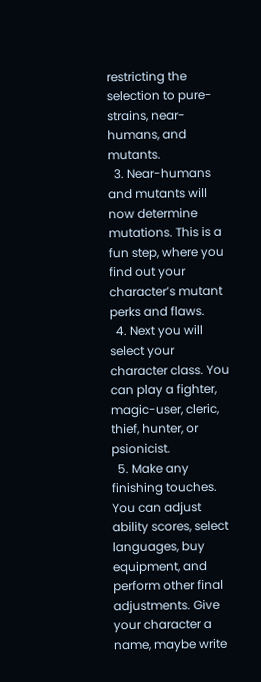restricting the selection to pure-strains, near-humans, and mutants.
  3. Near-humans and mutants will now determine mutations. This is a fun step, where you find out your character’s mutant perks and flaws.
  4. Next you will select your character class. You can play a fighter, magic-user, cleric, thief, hunter, or psionicist.
  5. Make any finishing touches. You can adjust ability scores, select languages, buy equipment, and perform other final adjustments. Give your character a name, maybe write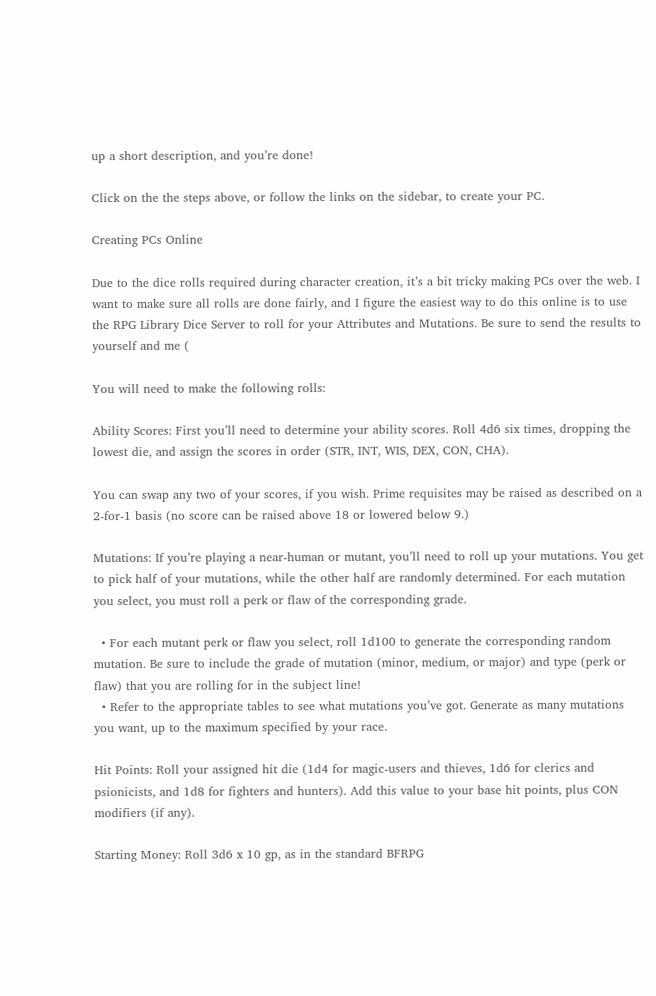up a short description, and you’re done!

Click on the the steps above, or follow the links on the sidebar, to create your PC.

Creating PCs Online

Due to the dice rolls required during character creation, it’s a bit tricky making PCs over the web. I want to make sure all rolls are done fairly, and I figure the easiest way to do this online is to use the RPG Library Dice Server to roll for your Attributes and Mutations. Be sure to send the results to yourself and me (

You will need to make the following rolls:

Ability Scores: First you’ll need to determine your ability scores. Roll 4d6 six times, dropping the lowest die, and assign the scores in order (STR, INT, WIS, DEX, CON, CHA).

You can swap any two of your scores, if you wish. Prime requisites may be raised as described on a 2-for-1 basis (no score can be raised above 18 or lowered below 9.)

Mutations: If you’re playing a near-human or mutant, you’ll need to roll up your mutations. You get to pick half of your mutations, while the other half are randomly determined. For each mutation you select, you must roll a perk or flaw of the corresponding grade.

  • For each mutant perk or flaw you select, roll 1d100 to generate the corresponding random mutation. Be sure to include the grade of mutation (minor, medium, or major) and type (perk or flaw) that you are rolling for in the subject line!
  • Refer to the appropriate tables to see what mutations you’ve got. Generate as many mutations you want, up to the maximum specified by your race.

Hit Points: Roll your assigned hit die (1d4 for magic-users and thieves, 1d6 for clerics and psionicists, and 1d8 for fighters and hunters). Add this value to your base hit points, plus CON modifiers (if any).

Starting Money: Roll 3d6 x 10 gp, as in the standard BFRPG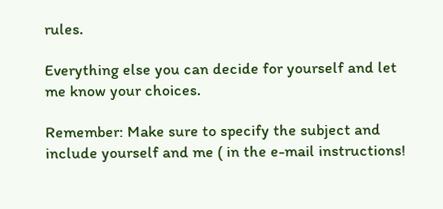rules.

Everything else you can decide for yourself and let me know your choices.

Remember: Make sure to specify the subject and include yourself and me ( in the e-mail instructions!